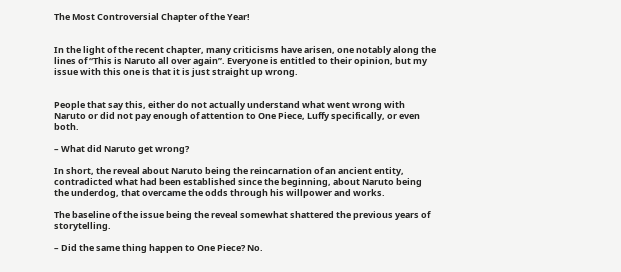The Most Controversial Chapter of the Year!


In the light of the recent chapter, many criticisms have arisen, one notably along the lines of “This is Naruto all over again”. Everyone is entitled to their opinion, but my issue with this one is that it is just straight up wrong.


People that say this, either do not actually understand what went wrong with Naruto or did not pay enough of attention to One Piece, Luffy specifically, or even both.

– What did Naruto get wrong?

In short, the reveal about Naruto being the reincarnation of an ancient entity, contradicted what had been established since the beginning, about Naruto being the underdog, that overcame the odds through his willpower and works.

The baseline of the issue being the reveal somewhat shattered the previous years of storytelling.

– Did the same thing happen to One Piece? No.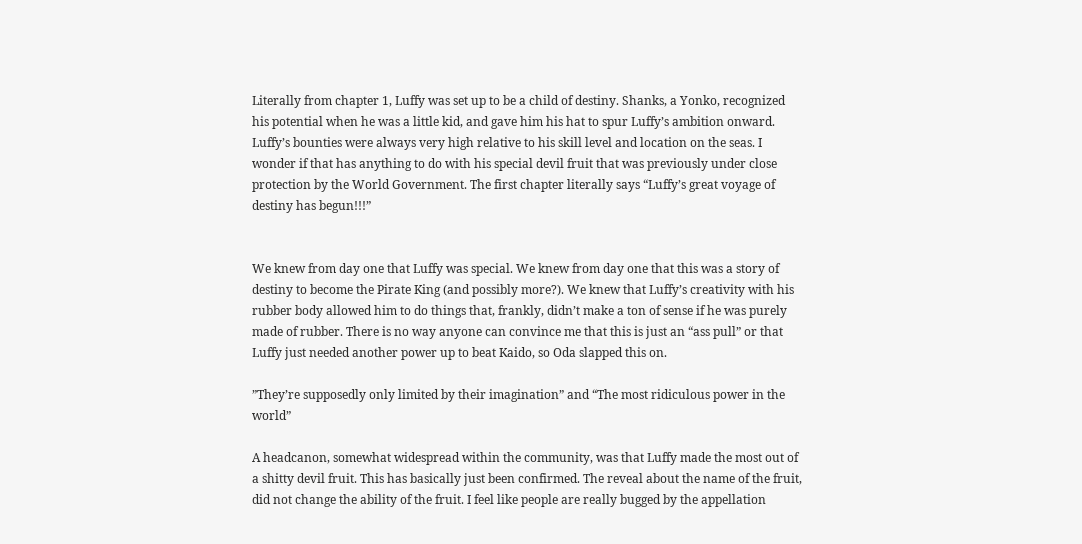Literally from chapter 1, Luffy was set up to be a child of destiny. Shanks, a Yonko, recognized his potential when he was a little kid, and gave him his hat to spur Luffy’s ambition onward. Luffy’s bounties were always very high relative to his skill level and location on the seas. I wonder if that has anything to do with his special devil fruit that was previously under close protection by the World Government. The first chapter literally says “Luffy’s great voyage of destiny has begun!!!”


We knew from day one that Luffy was special. We knew from day one that this was a story of destiny to become the Pirate King (and possibly more?). We knew that Luffy’s creativity with his rubber body allowed him to do things that, frankly, didn’t make a ton of sense if he was purely made of rubber. There is no way anyone can convince me that this is just an “ass pull” or that Luffy just needed another power up to beat Kaido, so Oda slapped this on.

”They’re supposedly only limited by their imagination” and “The most ridiculous power in the world”

A headcanon, somewhat widespread within the community, was that Luffy made the most out of a shitty devil fruit. This has basically just been confirmed. The reveal about the name of the fruit, did not change the ability of the fruit. I feel like people are really bugged by the appellation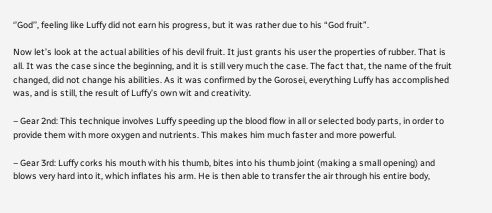‘’God’’, feeling like Luffy did not earn his progress, but it was rather due to his “God fruit”.

Now let’s look at the actual abilities of his devil fruit. It just grants his user the properties of rubber. That is all. It was the case since the beginning, and it is still very much the case. The fact that, the name of the fruit changed, did not change his abilities. As it was confirmed by the Gorosei, everything Luffy has accomplished was, and is still, the result of Luffy’s own wit and creativity.

– Gear 2nd: This technique involves Luffy speeding up the blood flow in all or selected body parts, in order to provide them with more oxygen and nutrients. This makes him much faster and more powerful.

– Gear 3rd: Luffy corks his mouth with his thumb, bites into his thumb joint (making a small opening) and blows very hard into it, which inflates his arm. He is then able to transfer the air through his entire body,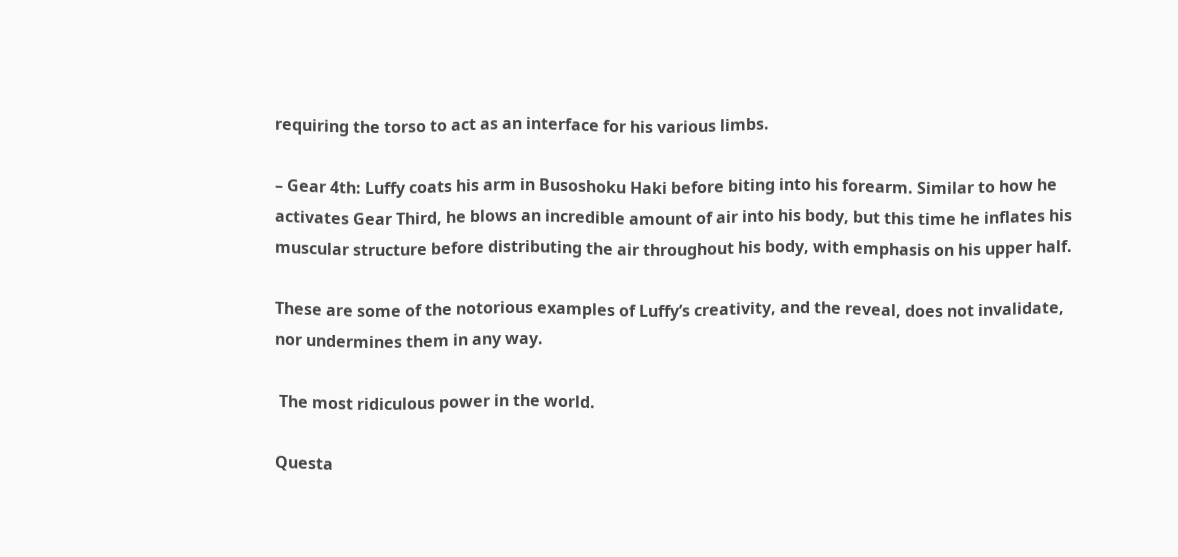requiring the torso to act as an interface for his various limbs.

– Gear 4th: Luffy coats his arm in Busoshoku Haki before biting into his forearm. Similar to how he activates Gear Third, he blows an incredible amount of air into his body, but this time he inflates his muscular structure before distributing the air throughout his body, with emphasis on his upper half.

These are some of the notorious examples of Luffy’s creativity, and the reveal, does not invalidate, nor undermines them in any way.

 The most ridiculous power in the world.

Questa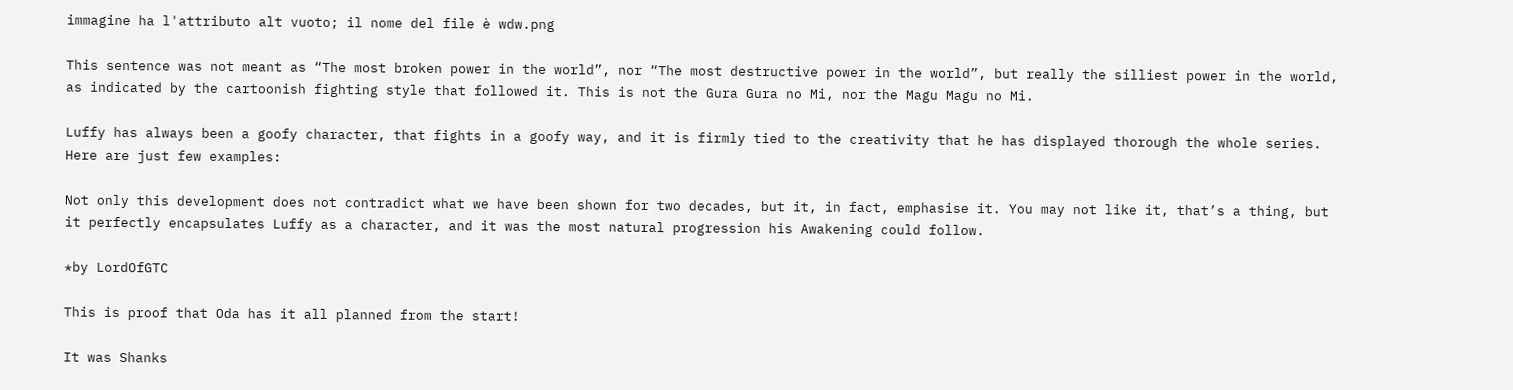immagine ha l'attributo alt vuoto; il nome del file è wdw.png

This sentence was not meant as “The most broken power in the world”, nor “The most destructive power in the world”, but really the silliest power in the world, as indicated by the cartoonish fighting style that followed it. This is not the Gura Gura no Mi, nor the Magu Magu no Mi.

Luffy has always been a goofy character, that fights in a goofy way, and it is firmly tied to the creativity that he has displayed thorough the whole series. Here are just few examples:

Not only this development does not contradict what we have been shown for two decades, but it, in fact, emphasise it. You may not like it, that’s a thing, but it perfectly encapsulates Luffy as a character, and it was the most natural progression his Awakening could follow.

*by LordOfGTC

This is proof that Oda has it all planned from the start!

It was Shanks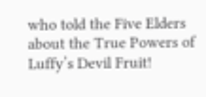who told the Five Elders about the True Powers of Luffy’s Devil Fruit!